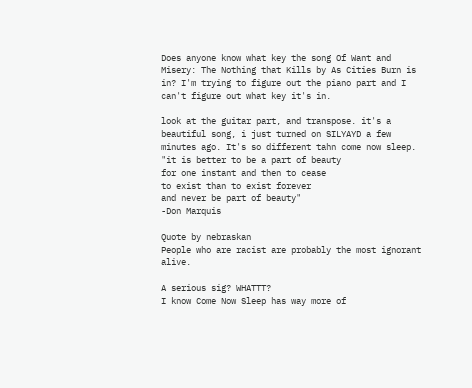Does anyone know what key the song Of Want and Misery: The Nothing that Kills by As Cities Burn is in? I'm trying to figure out the piano part and I can't figure out what key it's in.

look at the guitar part, and transpose. it's a beautiful song, i just turned on SILYAYD a few minutes ago. It's so different tahn come now sleep.
"it is better to be a part of beauty
for one instant and then to cease
to exist than to exist forever
and never be part of beauty"
-Don Marquis

Quote by nebraskan
People who are racist are probably the most ignorant alive.

A serious sig? WHATTT?
I know Come Now Sleep has way more of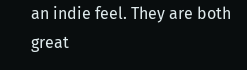an indie feel. They are both great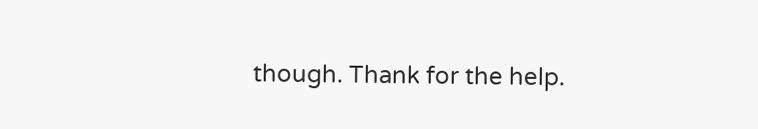though. Thank for the help.